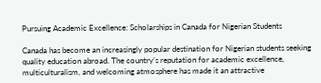Pursuing Academic Excellence: Scholarships in Canada for Nigerian Students

Canada has become an increasingly popular destination for Nigerian students seeking quality education abroad. The country’s reputation for academic excellence, multiculturalism, and welcoming atmosphere has made it an attractive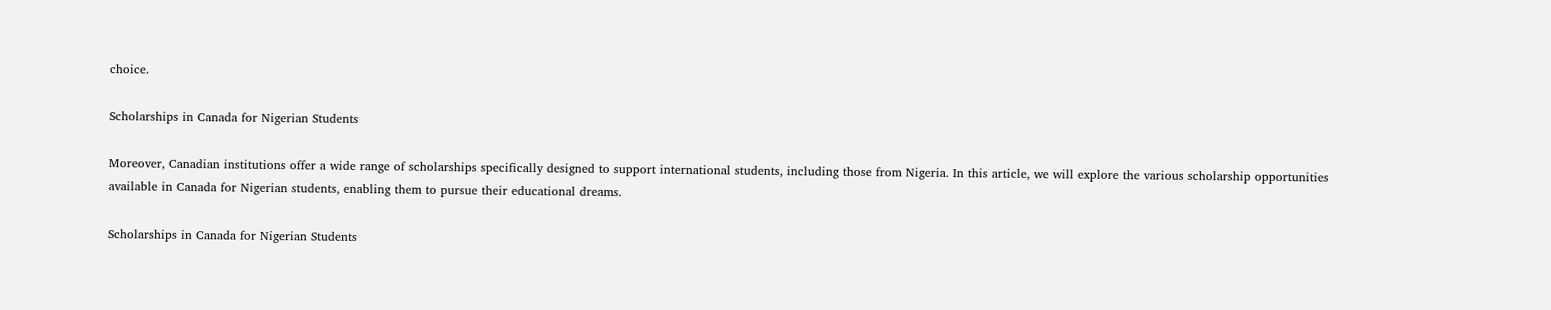choice.

Scholarships in Canada for Nigerian Students

Moreover, Canadian institutions offer a wide range of scholarships specifically designed to support international students, including those from Nigeria. In this article, we will explore the various scholarship opportunities available in Canada for Nigerian students, enabling them to pursue their educational dreams.

Scholarships in Canada for Nigerian Students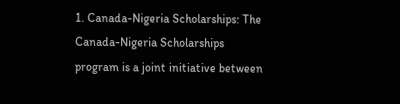1. Canada-Nigeria Scholarships: The Canada-Nigeria Scholarships program is a joint initiative between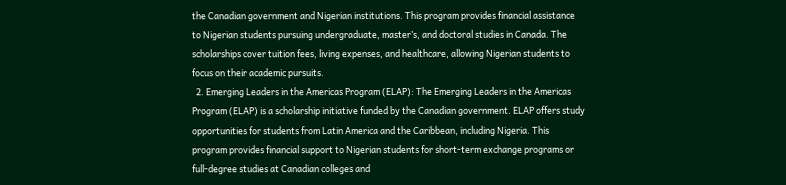the Canadian government and Nigerian institutions. This program provides financial assistance to Nigerian students pursuing undergraduate, master’s, and doctoral studies in Canada. The scholarships cover tuition fees, living expenses, and healthcare, allowing Nigerian students to focus on their academic pursuits.
  2. Emerging Leaders in the Americas Program (ELAP): The Emerging Leaders in the Americas Program (ELAP) is a scholarship initiative funded by the Canadian government. ELAP offers study opportunities for students from Latin America and the Caribbean, including Nigeria. This program provides financial support to Nigerian students for short-term exchange programs or full-degree studies at Canadian colleges and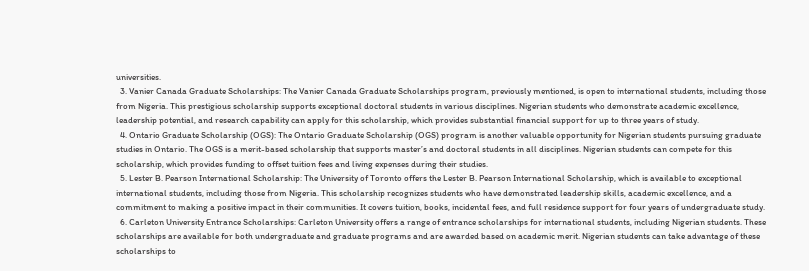universities.
  3. Vanier Canada Graduate Scholarships: The Vanier Canada Graduate Scholarships program, previously mentioned, is open to international students, including those from Nigeria. This prestigious scholarship supports exceptional doctoral students in various disciplines. Nigerian students who demonstrate academic excellence, leadership potential, and research capability can apply for this scholarship, which provides substantial financial support for up to three years of study.
  4. Ontario Graduate Scholarship (OGS): The Ontario Graduate Scholarship (OGS) program is another valuable opportunity for Nigerian students pursuing graduate studies in Ontario. The OGS is a merit-based scholarship that supports master’s and doctoral students in all disciplines. Nigerian students can compete for this scholarship, which provides funding to offset tuition fees and living expenses during their studies.
  5. Lester B. Pearson International Scholarship: The University of Toronto offers the Lester B. Pearson International Scholarship, which is available to exceptional international students, including those from Nigeria. This scholarship recognizes students who have demonstrated leadership skills, academic excellence, and a commitment to making a positive impact in their communities. It covers tuition, books, incidental fees, and full residence support for four years of undergraduate study.
  6. Carleton University Entrance Scholarships: Carleton University offers a range of entrance scholarships for international students, including Nigerian students. These scholarships are available for both undergraduate and graduate programs and are awarded based on academic merit. Nigerian students can take advantage of these scholarships to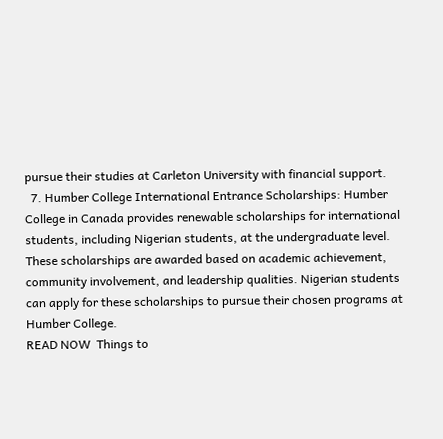pursue their studies at Carleton University with financial support.
  7. Humber College International Entrance Scholarships: Humber College in Canada provides renewable scholarships for international students, including Nigerian students, at the undergraduate level. These scholarships are awarded based on academic achievement, community involvement, and leadership qualities. Nigerian students can apply for these scholarships to pursue their chosen programs at Humber College.
READ NOW  Things to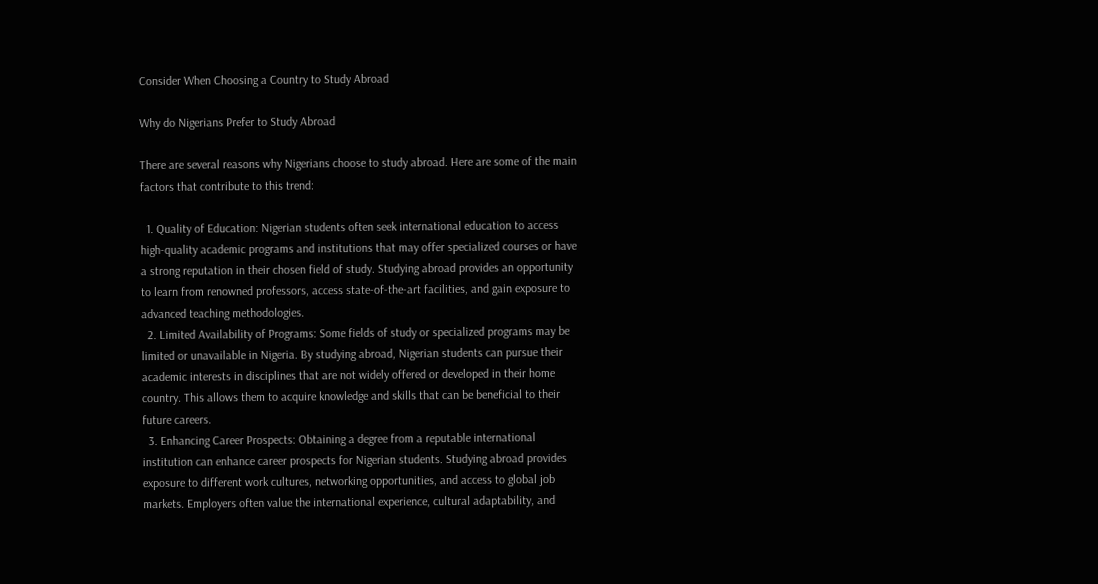Consider When Choosing a Country to Study Abroad

Why do Nigerians Prefer to Study Abroad

There are several reasons why Nigerians choose to study abroad. Here are some of the main factors that contribute to this trend:

  1. Quality of Education: Nigerian students often seek international education to access high-quality academic programs and institutions that may offer specialized courses or have a strong reputation in their chosen field of study. Studying abroad provides an opportunity to learn from renowned professors, access state-of-the-art facilities, and gain exposure to advanced teaching methodologies.
  2. Limited Availability of Programs: Some fields of study or specialized programs may be limited or unavailable in Nigeria. By studying abroad, Nigerian students can pursue their academic interests in disciplines that are not widely offered or developed in their home country. This allows them to acquire knowledge and skills that can be beneficial to their future careers.
  3. Enhancing Career Prospects: Obtaining a degree from a reputable international institution can enhance career prospects for Nigerian students. Studying abroad provides exposure to different work cultures, networking opportunities, and access to global job markets. Employers often value the international experience, cultural adaptability, and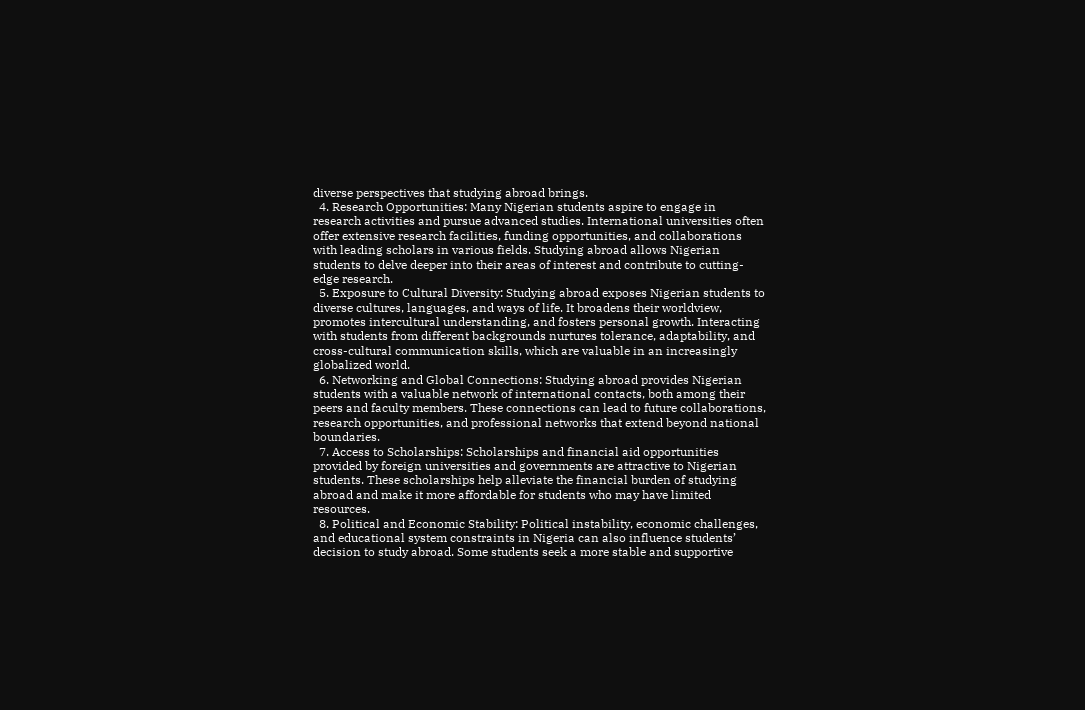diverse perspectives that studying abroad brings.
  4. Research Opportunities: Many Nigerian students aspire to engage in research activities and pursue advanced studies. International universities often offer extensive research facilities, funding opportunities, and collaborations with leading scholars in various fields. Studying abroad allows Nigerian students to delve deeper into their areas of interest and contribute to cutting-edge research.
  5. Exposure to Cultural Diversity: Studying abroad exposes Nigerian students to diverse cultures, languages, and ways of life. It broadens their worldview, promotes intercultural understanding, and fosters personal growth. Interacting with students from different backgrounds nurtures tolerance, adaptability, and cross-cultural communication skills, which are valuable in an increasingly globalized world.
  6. Networking and Global Connections: Studying abroad provides Nigerian students with a valuable network of international contacts, both among their peers and faculty members. These connections can lead to future collaborations, research opportunities, and professional networks that extend beyond national boundaries.
  7. Access to Scholarships: Scholarships and financial aid opportunities provided by foreign universities and governments are attractive to Nigerian students. These scholarships help alleviate the financial burden of studying abroad and make it more affordable for students who may have limited resources.
  8. Political and Economic Stability: Political instability, economic challenges, and educational system constraints in Nigeria can also influence students’ decision to study abroad. Some students seek a more stable and supportive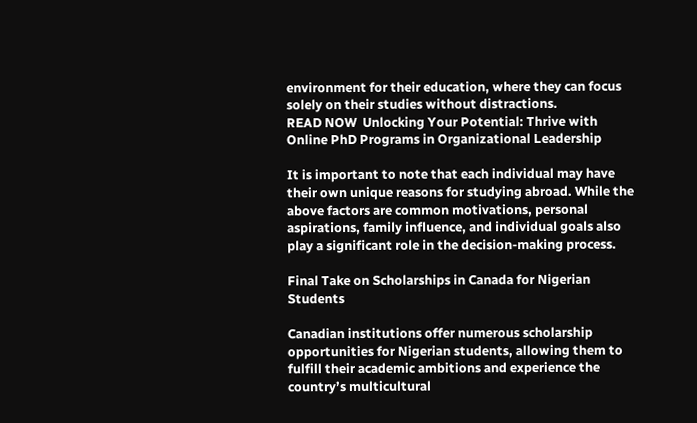environment for their education, where they can focus solely on their studies without distractions.
READ NOW  Unlocking Your Potential: Thrive with Online PhD Programs in Organizational Leadership

It is important to note that each individual may have their own unique reasons for studying abroad. While the above factors are common motivations, personal aspirations, family influence, and individual goals also play a significant role in the decision-making process.

Final Take on Scholarships in Canada for Nigerian Students

Canadian institutions offer numerous scholarship opportunities for Nigerian students, allowing them to fulfill their academic ambitions and experience the country’s multicultural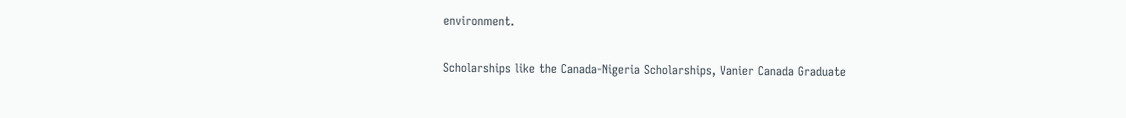environment.

Scholarships like the Canada-Nigeria Scholarships, Vanier Canada Graduate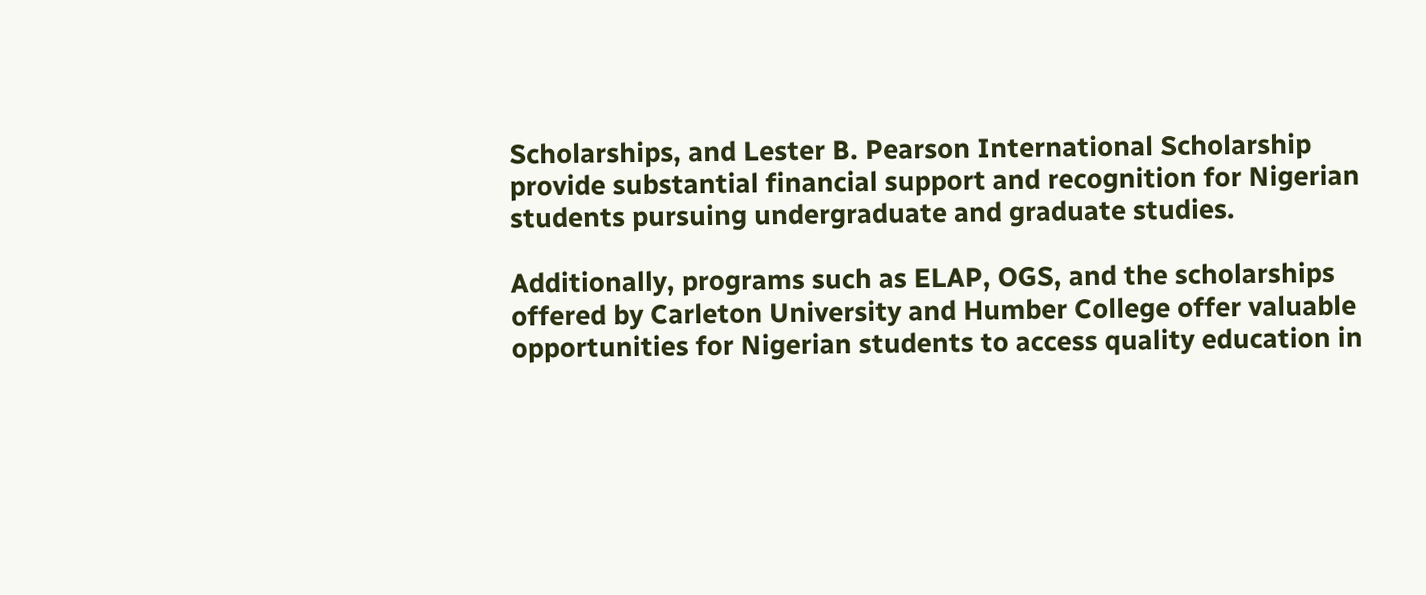Scholarships, and Lester B. Pearson International Scholarship provide substantial financial support and recognition for Nigerian students pursuing undergraduate and graduate studies.

Additionally, programs such as ELAP, OGS, and the scholarships offered by Carleton University and Humber College offer valuable opportunities for Nigerian students to access quality education in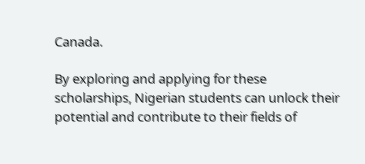Canada.

By exploring and applying for these scholarships, Nigerian students can unlock their potential and contribute to their fields of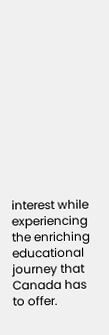interest while experiencing the enriching educational journey that Canada has to offer.